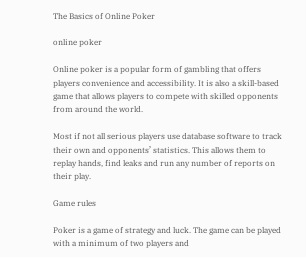The Basics of Online Poker

online poker

Online poker is a popular form of gambling that offers players convenience and accessibility. It is also a skill-based game that allows players to compete with skilled opponents from around the world.

Most if not all serious players use database software to track their own and opponents’ statistics. This allows them to replay hands, find leaks and run any number of reports on their play.

Game rules

Poker is a game of strategy and luck. The game can be played with a minimum of two players and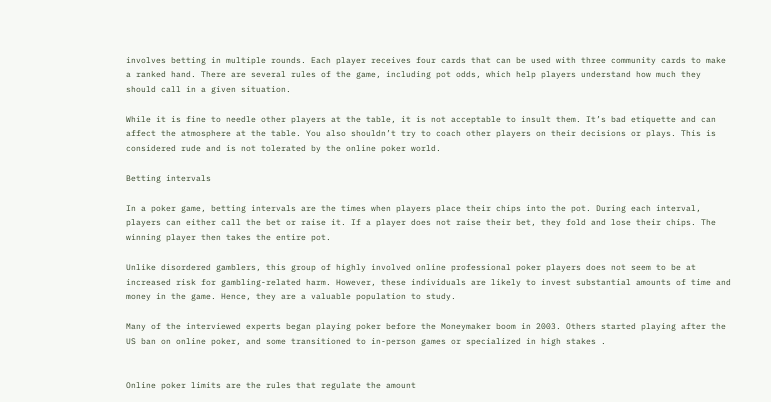involves betting in multiple rounds. Each player receives four cards that can be used with three community cards to make a ranked hand. There are several rules of the game, including pot odds, which help players understand how much they should call in a given situation.

While it is fine to needle other players at the table, it is not acceptable to insult them. It’s bad etiquette and can affect the atmosphere at the table. You also shouldn’t try to coach other players on their decisions or plays. This is considered rude and is not tolerated by the online poker world.

Betting intervals

In a poker game, betting intervals are the times when players place their chips into the pot. During each interval, players can either call the bet or raise it. If a player does not raise their bet, they fold and lose their chips. The winning player then takes the entire pot.

Unlike disordered gamblers, this group of highly involved online professional poker players does not seem to be at increased risk for gambling-related harm. However, these individuals are likely to invest substantial amounts of time and money in the game. Hence, they are a valuable population to study.

Many of the interviewed experts began playing poker before the Moneymaker boom in 2003. Others started playing after the US ban on online poker, and some transitioned to in-person games or specialized in high stakes .


Online poker limits are the rules that regulate the amount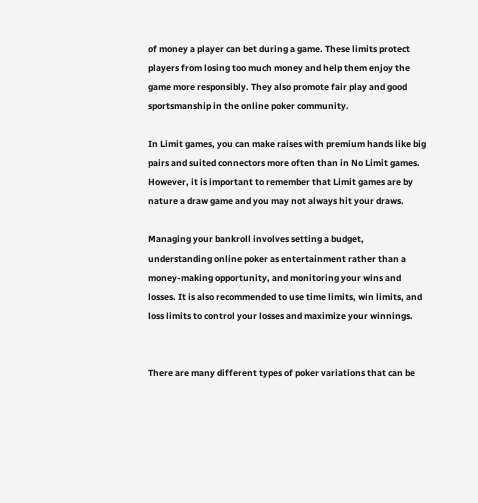of money a player can bet during a game. These limits protect players from losing too much money and help them enjoy the game more responsibly. They also promote fair play and good sportsmanship in the online poker community.

In Limit games, you can make raises with premium hands like big pairs and suited connectors more often than in No Limit games. However, it is important to remember that Limit games are by nature a draw game and you may not always hit your draws.

Managing your bankroll involves setting a budget, understanding online poker as entertainment rather than a money-making opportunity, and monitoring your wins and losses. It is also recommended to use time limits, win limits, and loss limits to control your losses and maximize your winnings.


There are many different types of poker variations that can be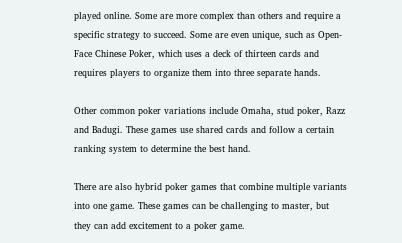played online. Some are more complex than others and require a specific strategy to succeed. Some are even unique, such as Open-Face Chinese Poker, which uses a deck of thirteen cards and requires players to organize them into three separate hands.

Other common poker variations include Omaha, stud poker, Razz and Badugi. These games use shared cards and follow a certain ranking system to determine the best hand.

There are also hybrid poker games that combine multiple variants into one game. These games can be challenging to master, but they can add excitement to a poker game.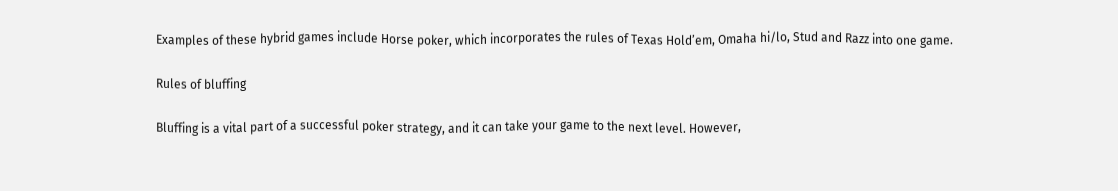Examples of these hybrid games include Horse poker, which incorporates the rules of Texas Hold’em, Omaha hi/lo, Stud and Razz into one game.

Rules of bluffing

Bluffing is a vital part of a successful poker strategy, and it can take your game to the next level. However,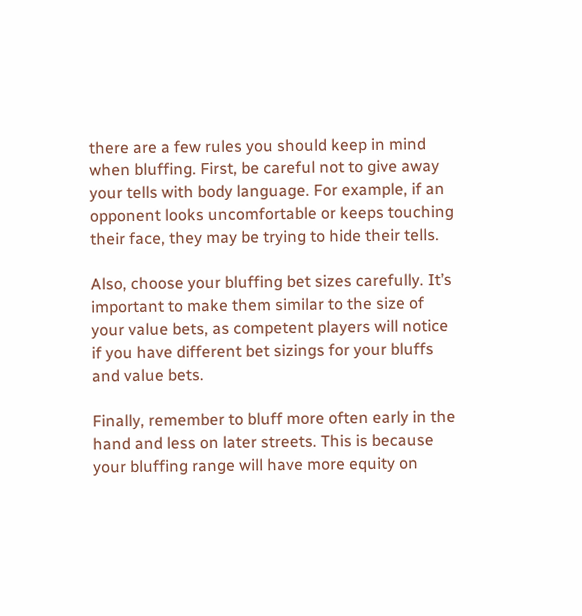there are a few rules you should keep in mind when bluffing. First, be careful not to give away your tells with body language. For example, if an opponent looks uncomfortable or keeps touching their face, they may be trying to hide their tells.

Also, choose your bluffing bet sizes carefully. It’s important to make them similar to the size of your value bets, as competent players will notice if you have different bet sizings for your bluffs and value bets.

Finally, remember to bluff more often early in the hand and less on later streets. This is because your bluffing range will have more equity on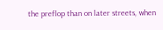the preflop than on later streets, when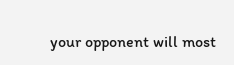your opponent will most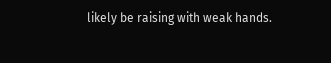likely be raising with weak hands.